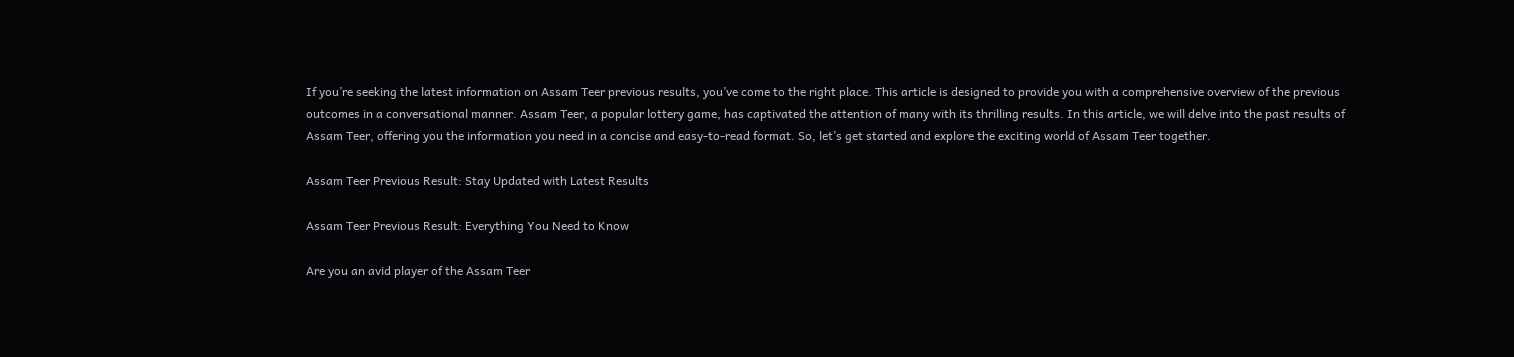If you’re seeking the latest information on Assam Teer previous results, you’ve come to the right place. This article is designed to provide you with a comprehensive overview of the previous outcomes in a conversational manner. Assam Teer, a popular lottery game, has captivated the attention of many with its thrilling results. In this article, we will delve into the past results of Assam Teer, offering you the information you need in a concise and easy-to-read format. So, let’s get started and explore the exciting world of Assam Teer together.

Assam Teer Previous Result: Stay Updated with Latest Results

Assam Teer Previous Result: Everything You Need to Know

Are you an avid player of the Assam Teer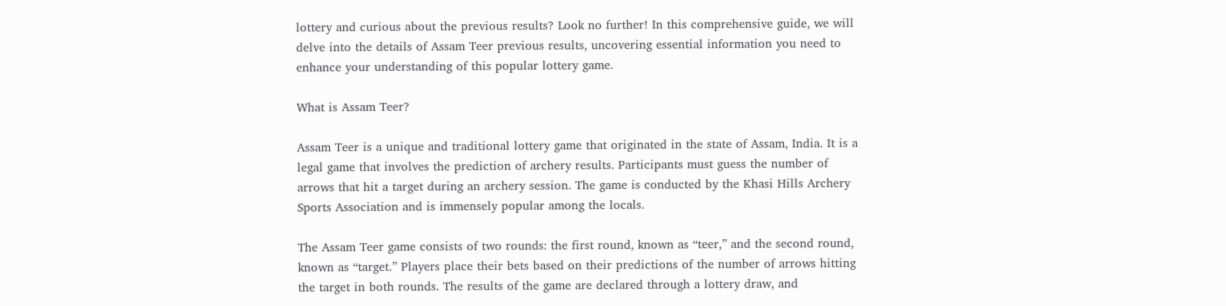lottery and curious about the previous results? Look no further! In this comprehensive guide, we will delve into the details of Assam Teer previous results, uncovering essential information you need to enhance your understanding of this popular lottery game.

What is Assam Teer?

Assam Teer is a unique and traditional lottery game that originated in the state of Assam, India. It is a legal game that involves the prediction of archery results. Participants must guess the number of arrows that hit a target during an archery session. The game is conducted by the Khasi Hills Archery Sports Association and is immensely popular among the locals.

The Assam Teer game consists of two rounds: the first round, known as “teer,” and the second round, known as “target.” Players place their bets based on their predictions of the number of arrows hitting the target in both rounds. The results of the game are declared through a lottery draw, and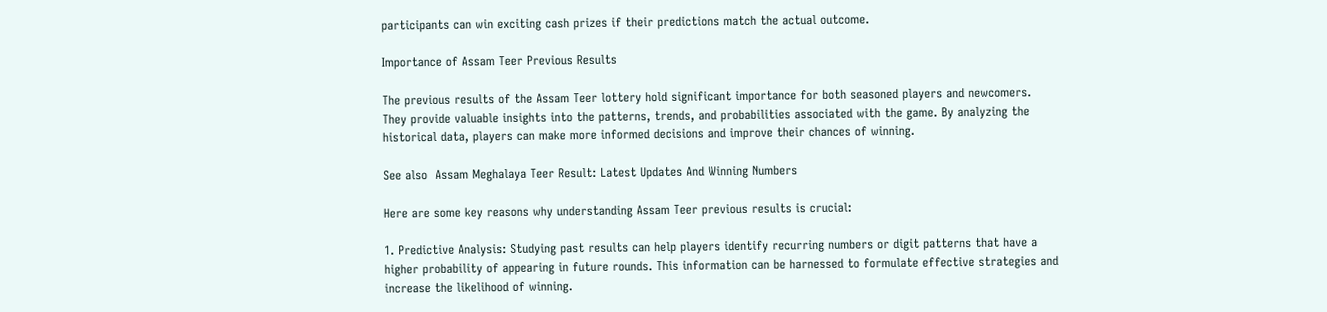participants can win exciting cash prizes if their predictions match the actual outcome.

Importance of Assam Teer Previous Results

The previous results of the Assam Teer lottery hold significant importance for both seasoned players and newcomers. They provide valuable insights into the patterns, trends, and probabilities associated with the game. By analyzing the historical data, players can make more informed decisions and improve their chances of winning.

See also  Assam Meghalaya Teer Result: Latest Updates And Winning Numbers

Here are some key reasons why understanding Assam Teer previous results is crucial:

1. Predictive Analysis: Studying past results can help players identify recurring numbers or digit patterns that have a higher probability of appearing in future rounds. This information can be harnessed to formulate effective strategies and increase the likelihood of winning.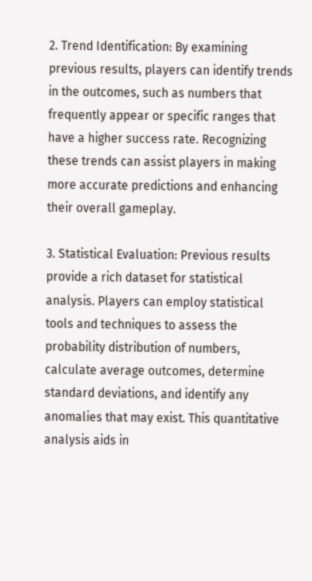2. Trend Identification: By examining previous results, players can identify trends in the outcomes, such as numbers that frequently appear or specific ranges that have a higher success rate. Recognizing these trends can assist players in making more accurate predictions and enhancing their overall gameplay.

3. Statistical Evaluation: Previous results provide a rich dataset for statistical analysis. Players can employ statistical tools and techniques to assess the probability distribution of numbers, calculate average outcomes, determine standard deviations, and identify any anomalies that may exist. This quantitative analysis aids in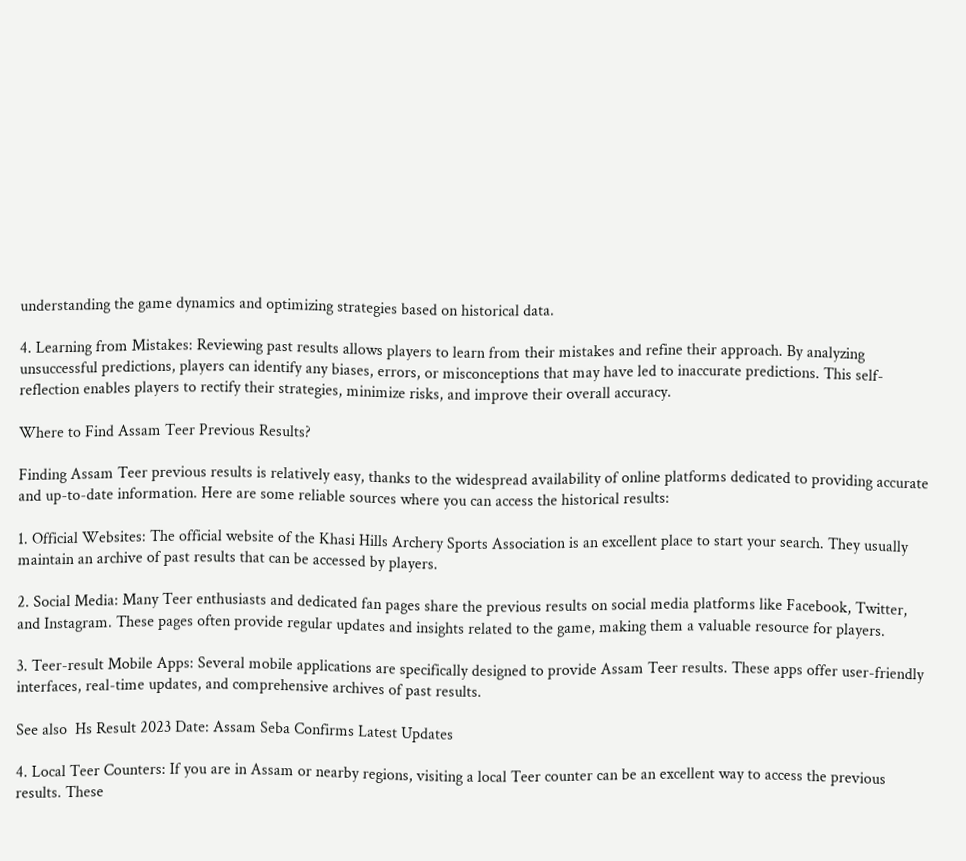understanding the game dynamics and optimizing strategies based on historical data.

4. Learning from Mistakes: Reviewing past results allows players to learn from their mistakes and refine their approach. By analyzing unsuccessful predictions, players can identify any biases, errors, or misconceptions that may have led to inaccurate predictions. This self-reflection enables players to rectify their strategies, minimize risks, and improve their overall accuracy.

Where to Find Assam Teer Previous Results?

Finding Assam Teer previous results is relatively easy, thanks to the widespread availability of online platforms dedicated to providing accurate and up-to-date information. Here are some reliable sources where you can access the historical results:

1. Official Websites: The official website of the Khasi Hills Archery Sports Association is an excellent place to start your search. They usually maintain an archive of past results that can be accessed by players.

2. Social Media: Many Teer enthusiasts and dedicated fan pages share the previous results on social media platforms like Facebook, Twitter, and Instagram. These pages often provide regular updates and insights related to the game, making them a valuable resource for players.

3. Teer-result Mobile Apps: Several mobile applications are specifically designed to provide Assam Teer results. These apps offer user-friendly interfaces, real-time updates, and comprehensive archives of past results.

See also  Hs Result 2023 Date: Assam Seba Confirms Latest Updates

4. Local Teer Counters: If you are in Assam or nearby regions, visiting a local Teer counter can be an excellent way to access the previous results. These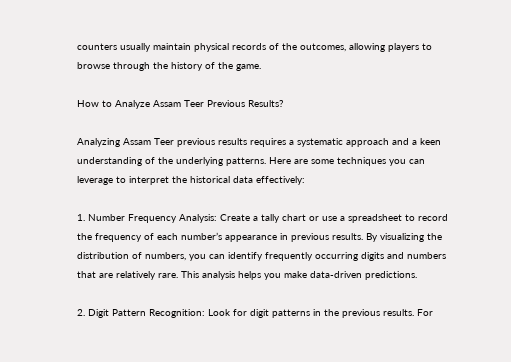counters usually maintain physical records of the outcomes, allowing players to browse through the history of the game.

How to Analyze Assam Teer Previous Results?

Analyzing Assam Teer previous results requires a systematic approach and a keen understanding of the underlying patterns. Here are some techniques you can leverage to interpret the historical data effectively:

1. Number Frequency Analysis: Create a tally chart or use a spreadsheet to record the frequency of each number’s appearance in previous results. By visualizing the distribution of numbers, you can identify frequently occurring digits and numbers that are relatively rare. This analysis helps you make data-driven predictions.

2. Digit Pattern Recognition: Look for digit patterns in the previous results. For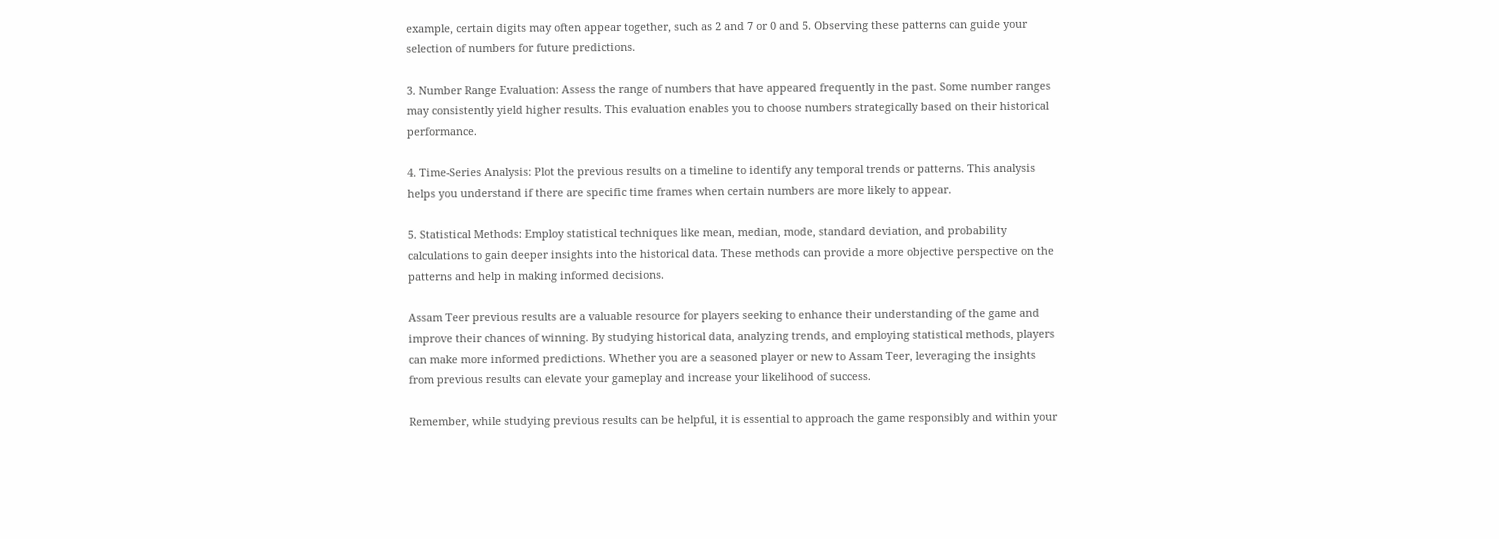example, certain digits may often appear together, such as 2 and 7 or 0 and 5. Observing these patterns can guide your selection of numbers for future predictions.

3. Number Range Evaluation: Assess the range of numbers that have appeared frequently in the past. Some number ranges may consistently yield higher results. This evaluation enables you to choose numbers strategically based on their historical performance.

4. Time-Series Analysis: Plot the previous results on a timeline to identify any temporal trends or patterns. This analysis helps you understand if there are specific time frames when certain numbers are more likely to appear.

5. Statistical Methods: Employ statistical techniques like mean, median, mode, standard deviation, and probability calculations to gain deeper insights into the historical data. These methods can provide a more objective perspective on the patterns and help in making informed decisions.

Assam Teer previous results are a valuable resource for players seeking to enhance their understanding of the game and improve their chances of winning. By studying historical data, analyzing trends, and employing statistical methods, players can make more informed predictions. Whether you are a seasoned player or new to Assam Teer, leveraging the insights from previous results can elevate your gameplay and increase your likelihood of success.

Remember, while studying previous results can be helpful, it is essential to approach the game responsibly and within your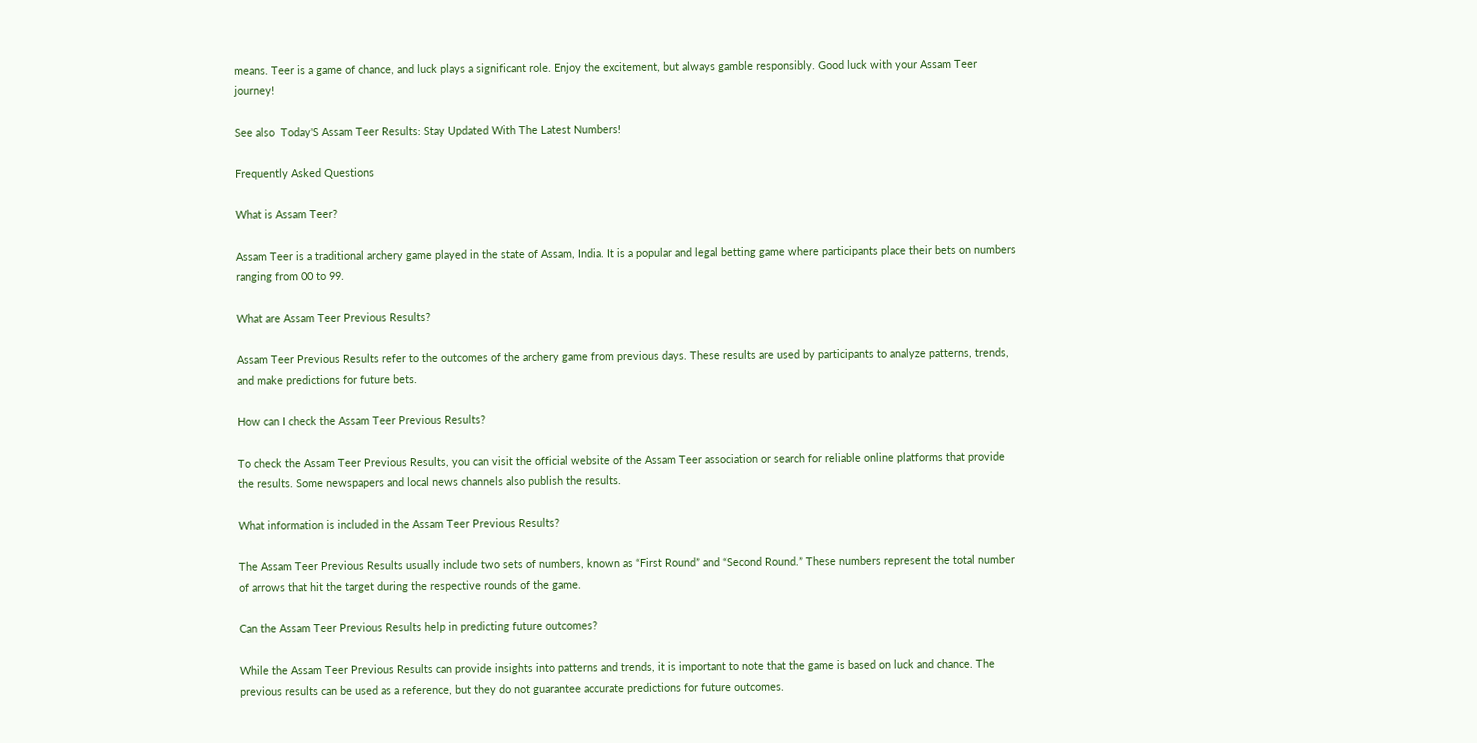means. Teer is a game of chance, and luck plays a significant role. Enjoy the excitement, but always gamble responsibly. Good luck with your Assam Teer journey!

See also  Today'S Assam Teer Results: Stay Updated With The Latest Numbers!

Frequently Asked Questions

What is Assam Teer?

Assam Teer is a traditional archery game played in the state of Assam, India. It is a popular and legal betting game where participants place their bets on numbers ranging from 00 to 99.

What are Assam Teer Previous Results?

Assam Teer Previous Results refer to the outcomes of the archery game from previous days. These results are used by participants to analyze patterns, trends, and make predictions for future bets.

How can I check the Assam Teer Previous Results?

To check the Assam Teer Previous Results, you can visit the official website of the Assam Teer association or search for reliable online platforms that provide the results. Some newspapers and local news channels also publish the results.

What information is included in the Assam Teer Previous Results?

The Assam Teer Previous Results usually include two sets of numbers, known as “First Round” and “Second Round.” These numbers represent the total number of arrows that hit the target during the respective rounds of the game.

Can the Assam Teer Previous Results help in predicting future outcomes?

While the Assam Teer Previous Results can provide insights into patterns and trends, it is important to note that the game is based on luck and chance. The previous results can be used as a reference, but they do not guarantee accurate predictions for future outcomes.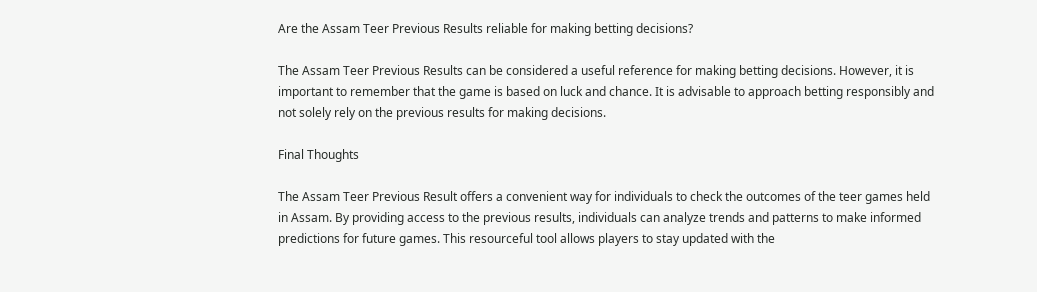Are the Assam Teer Previous Results reliable for making betting decisions?

The Assam Teer Previous Results can be considered a useful reference for making betting decisions. However, it is important to remember that the game is based on luck and chance. It is advisable to approach betting responsibly and not solely rely on the previous results for making decisions.

Final Thoughts

The Assam Teer Previous Result offers a convenient way for individuals to check the outcomes of the teer games held in Assam. By providing access to the previous results, individuals can analyze trends and patterns to make informed predictions for future games. This resourceful tool allows players to stay updated with the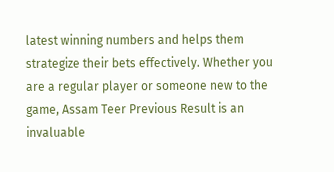latest winning numbers and helps them strategize their bets effectively. Whether you are a regular player or someone new to the game, Assam Teer Previous Result is an invaluable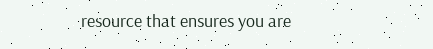resource that ensures you are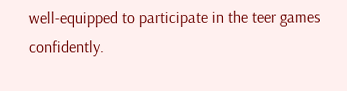well-equipped to participate in the teer games confidently.